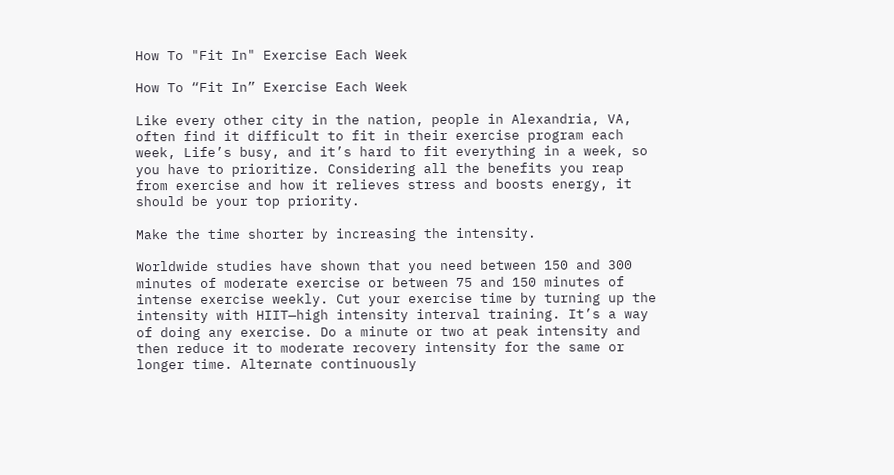How To "Fit In" Exercise Each Week

How To “Fit In” Exercise Each Week

Like every other city in the nation, people in Alexandria, VA, often find it difficult to fit in their exercise program each week, Life’s busy, and it’s hard to fit everything in a week, so you have to prioritize. Considering all the benefits you reap from exercise and how it relieves stress and boosts energy, it should be your top priority.

Make the time shorter by increasing the intensity.

Worldwide studies have shown that you need between 150 and 300 minutes of moderate exercise or between 75 and 150 minutes of intense exercise weekly. Cut your exercise time by turning up the intensity with HIIT—high intensity interval training. It’s a way of doing any exercise. Do a minute or two at peak intensity and then reduce it to moderate recovery intensity for the same or longer time. Alternate continuously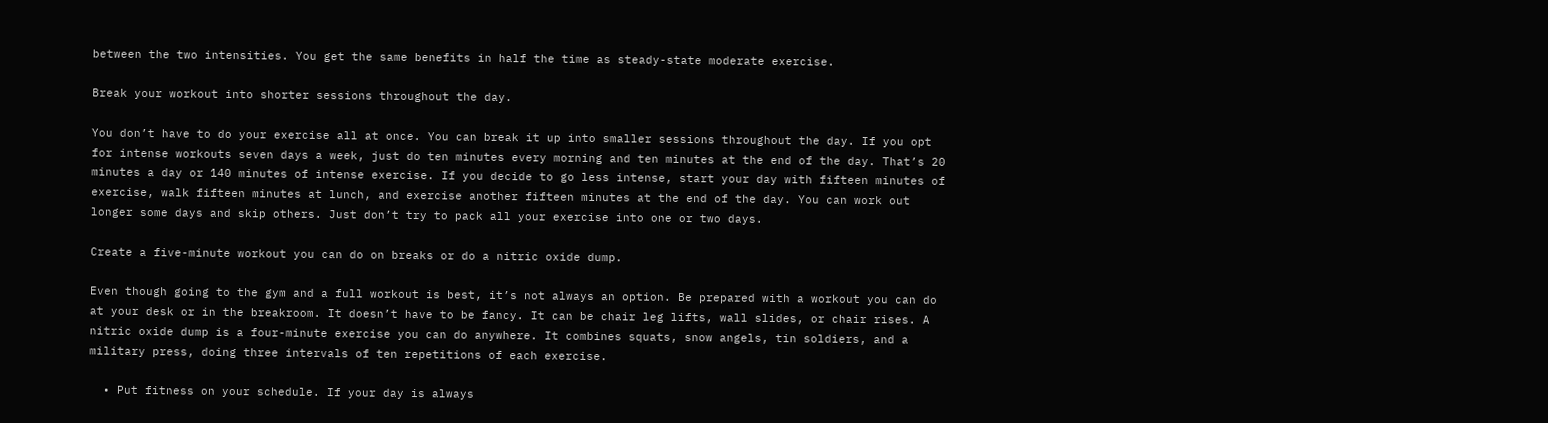between the two intensities. You get the same benefits in half the time as steady-state moderate exercise.

Break your workout into shorter sessions throughout the day.

You don’t have to do your exercise all at once. You can break it up into smaller sessions throughout the day. If you opt for intense workouts seven days a week, just do ten minutes every morning and ten minutes at the end of the day. That’s 20 minutes a day or 140 minutes of intense exercise. If you decide to go less intense, start your day with fifteen minutes of exercise, walk fifteen minutes at lunch, and exercise another fifteen minutes at the end of the day. You can work out longer some days and skip others. Just don’t try to pack all your exercise into one or two days.

Create a five-minute workout you can do on breaks or do a nitric oxide dump.

Even though going to the gym and a full workout is best, it’s not always an option. Be prepared with a workout you can do at your desk or in the breakroom. It doesn’t have to be fancy. It can be chair leg lifts, wall slides, or chair rises. A nitric oxide dump is a four-minute exercise you can do anywhere. It combines squats, snow angels, tin soldiers, and a military press, doing three intervals of ten repetitions of each exercise.

  • Put fitness on your schedule. If your day is always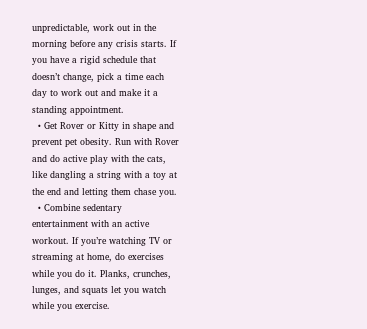unpredictable, work out in the morning before any crisis starts. If you have a rigid schedule that doesn’t change, pick a time each day to work out and make it a standing appointment.
  • Get Rover or Kitty in shape and prevent pet obesity. Run with Rover and do active play with the cats, like dangling a string with a toy at the end and letting them chase you.
  • Combine sedentary entertainment with an active workout. If you’re watching TV or streaming at home, do exercises while you do it. Planks, crunches, lunges, and squats let you watch while you exercise.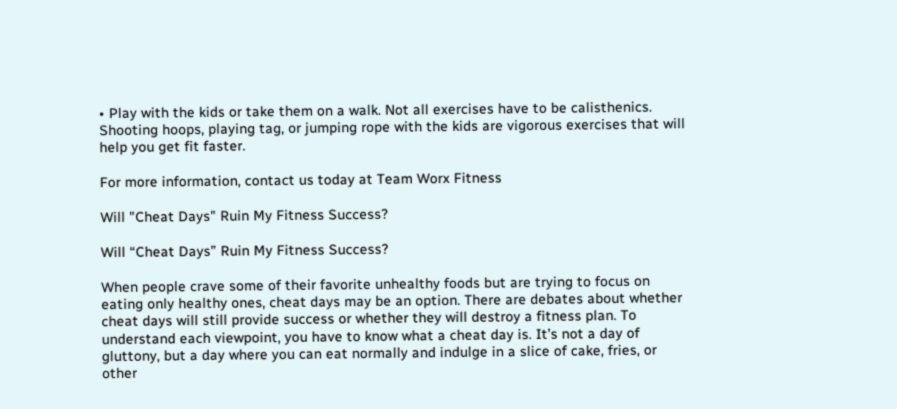• Play with the kids or take them on a walk. Not all exercises have to be calisthenics. Shooting hoops, playing tag, or jumping rope with the kids are vigorous exercises that will help you get fit faster.

For more information, contact us today at Team Worx Fitness

Will "Cheat Days" Ruin My Fitness Success?

Will “Cheat Days” Ruin My Fitness Success?

When people crave some of their favorite unhealthy foods but are trying to focus on eating only healthy ones, cheat days may be an option. There are debates about whether cheat days will still provide success or whether they will destroy a fitness plan. To understand each viewpoint, you have to know what a cheat day is. It’s not a day of gluttony, but a day where you can eat normally and indulge in a slice of cake, fries, or other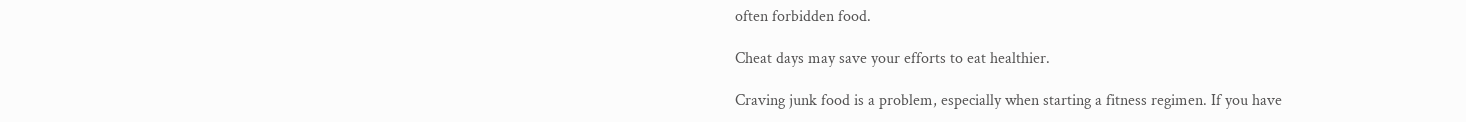often forbidden food.

Cheat days may save your efforts to eat healthier.

Craving junk food is a problem, especially when starting a fitness regimen. If you have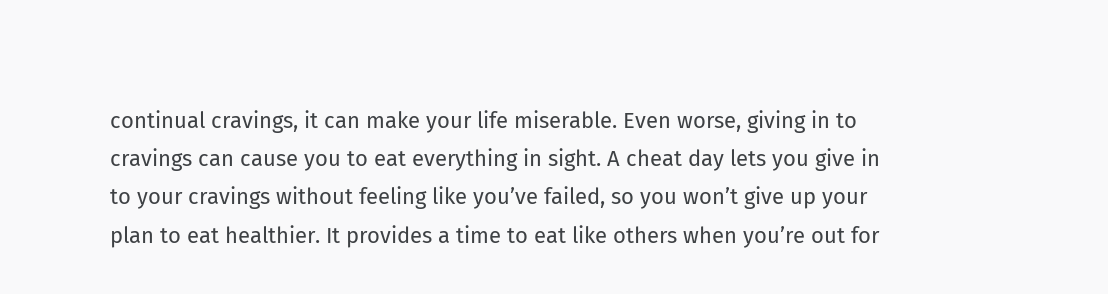continual cravings, it can make your life miserable. Even worse, giving in to cravings can cause you to eat everything in sight. A cheat day lets you give in to your cravings without feeling like you’ve failed, so you won’t give up your plan to eat healthier. It provides a time to eat like others when you’re out for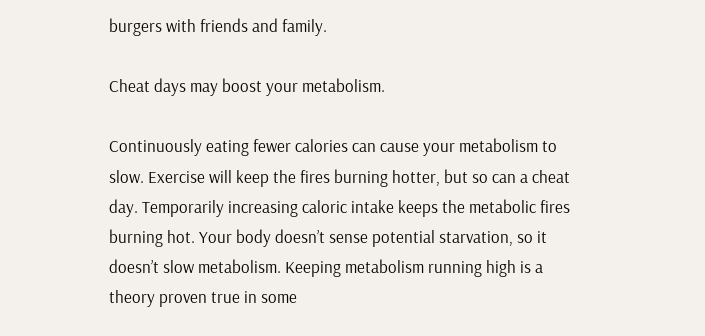burgers with friends and family.

Cheat days may boost your metabolism.

Continuously eating fewer calories can cause your metabolism to slow. Exercise will keep the fires burning hotter, but so can a cheat day. Temporarily increasing caloric intake keeps the metabolic fires burning hot. Your body doesn’t sense potential starvation, so it doesn’t slow metabolism. Keeping metabolism running high is a theory proven true in some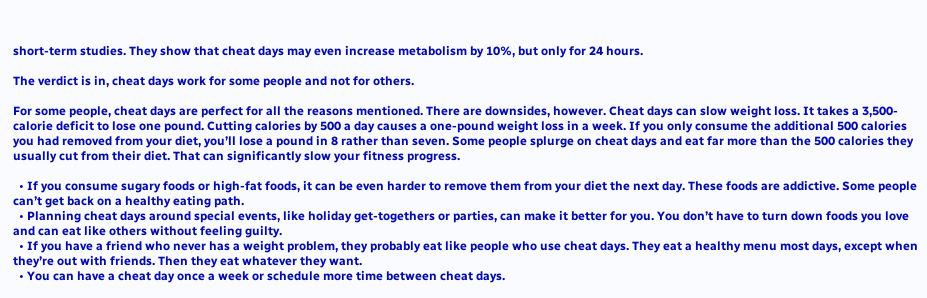short-term studies. They show that cheat days may even increase metabolism by 10%, but only for 24 hours.

The verdict is in, cheat days work for some people and not for others.

For some people, cheat days are perfect for all the reasons mentioned. There are downsides, however. Cheat days can slow weight loss. It takes a 3,500-calorie deficit to lose one pound. Cutting calories by 500 a day causes a one-pound weight loss in a week. If you only consume the additional 500 calories you had removed from your diet, you’ll lose a pound in 8 rather than seven. Some people splurge on cheat days and eat far more than the 500 calories they usually cut from their diet. That can significantly slow your fitness progress.

  • If you consume sugary foods or high-fat foods, it can be even harder to remove them from your diet the next day. These foods are addictive. Some people can’t get back on a healthy eating path.
  • Planning cheat days around special events, like holiday get-togethers or parties, can make it better for you. You don’t have to turn down foods you love and can eat like others without feeling guilty.
  • If you have a friend who never has a weight problem, they probably eat like people who use cheat days. They eat a healthy menu most days, except when they’re out with friends. Then they eat whatever they want.
  • You can have a cheat day once a week or schedule more time between cheat days.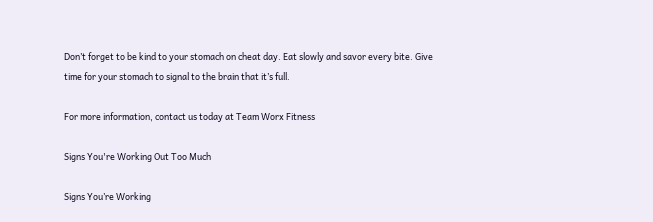Don’t forget to be kind to your stomach on cheat day. Eat slowly and savor every bite. Give time for your stomach to signal to the brain that it’s full.

For more information, contact us today at Team Worx Fitness

Signs You're Working Out Too Much

Signs You’re Working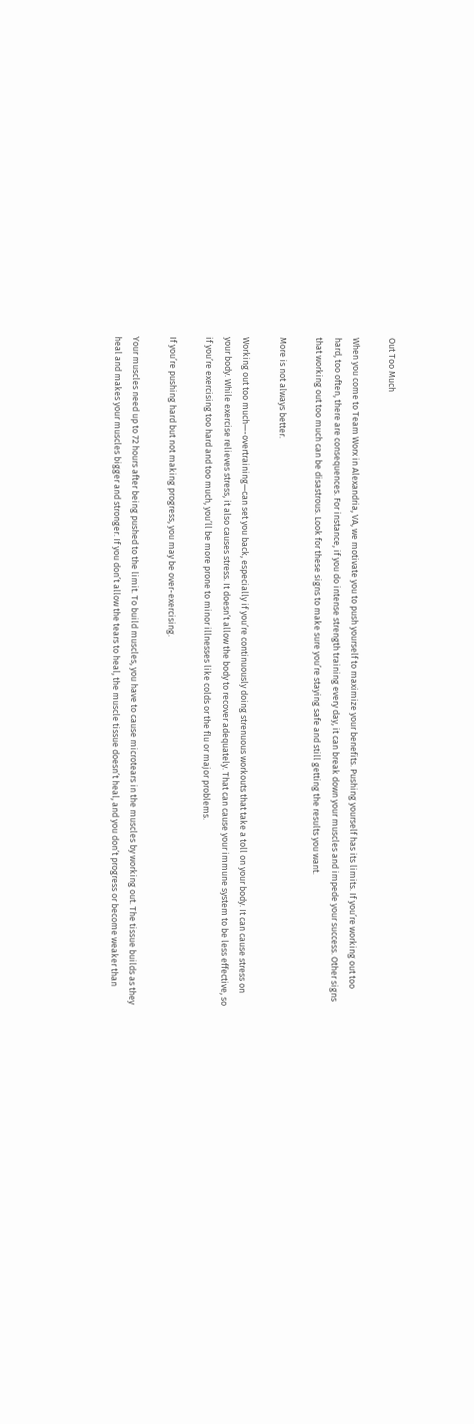Out Too Much

When you come to Team Worx in Alexandria, VA, we motivate you to push yourself to maximize your benefits. Pushing yourself has its limits. If you’re working out too hard, too often, there are consequences. For instance, if you do intense strength training every day, it can break down your muscles and impede your success. Other signs that working out too much can be disastrous. Look for these signs to make sure you’re staying safe and still getting the results you want.

More is not always better.

Working out too much—-overtraining—can set you back, especially if you’re continuously doing strenuous workouts that take a toll on your body. It can cause stress on your body. While exercise relieves stress, it also causes stress. It doesn’t allow the body to recover adequately. That can cause your immune system to be less effective, so if you’re exercising too hard and too much, you’ll be more prone to minor illnesses like colds or the flu or major problems.

If you’re pushing hard but not making progress, you may be over-exercising.

Your muscles need up to 72 hours after being pushed to the limit. To build muscles, you have to cause microtears in the muscles by working out. The tissue builds as they heal and makes your muscles bigger and stronger. If you don’t allow the tears to heal, the muscle tissue doesn’t heal, and you don’t progress or become weaker than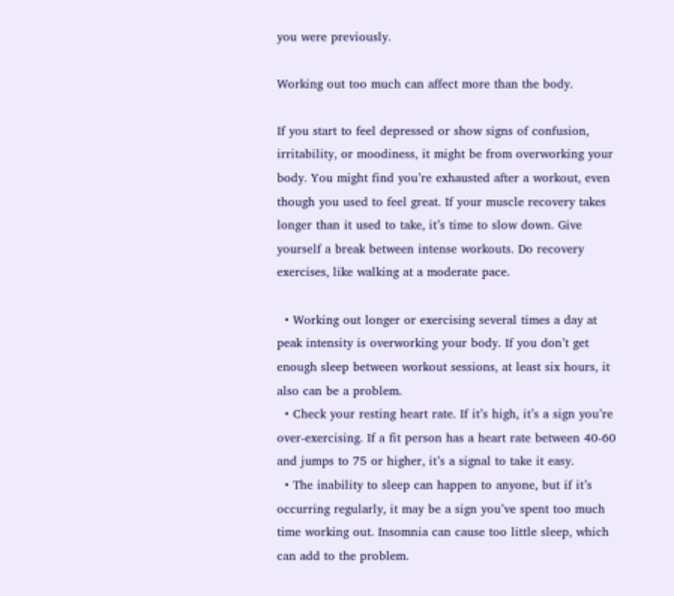you were previously.

Working out too much can affect more than the body.

If you start to feel depressed or show signs of confusion, irritability, or moodiness, it might be from overworking your body. You might find you’re exhausted after a workout, even though you used to feel great. If your muscle recovery takes longer than it used to take, it’s time to slow down. Give yourself a break between intense workouts. Do recovery exercises, like walking at a moderate pace.

  • Working out longer or exercising several times a day at peak intensity is overworking your body. If you don’t get enough sleep between workout sessions, at least six hours, it also can be a problem.
  • Check your resting heart rate. If it’s high, it’s a sign you’re over-exercising. If a fit person has a heart rate between 40-60 and jumps to 75 or higher, it’s a signal to take it easy.
  • The inability to sleep can happen to anyone, but if it’s occurring regularly, it may be a sign you’ve spent too much time working out. Insomnia can cause too little sleep, which can add to the problem.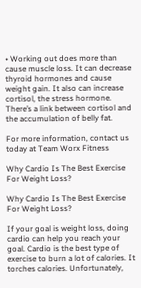• Working out does more than cause muscle loss. It can decrease thyroid hormones and cause weight gain. It also can increase cortisol, the stress hormone. There’s a link between cortisol and the accumulation of belly fat.

For more information, contact us today at Team Worx Fitness

Why Cardio Is The Best Exercise For Weight Loss?

Why Cardio Is The Best Exercise For Weight Loss?

If your goal is weight loss, doing cardio can help you reach your goal. Cardio is the best type of exercise to burn a lot of calories. It torches calories. Unfortunately,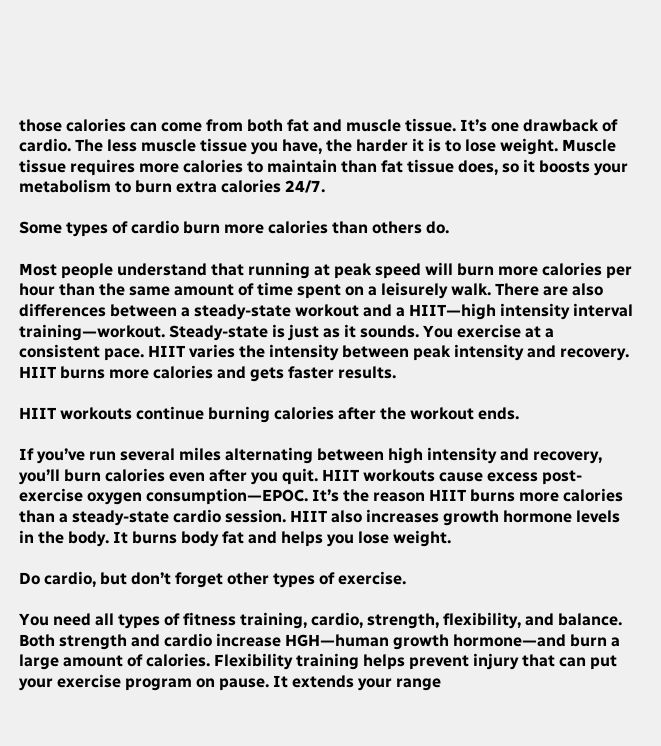those calories can come from both fat and muscle tissue. It’s one drawback of cardio. The less muscle tissue you have, the harder it is to lose weight. Muscle tissue requires more calories to maintain than fat tissue does, so it boosts your metabolism to burn extra calories 24/7.

Some types of cardio burn more calories than others do.

Most people understand that running at peak speed will burn more calories per hour than the same amount of time spent on a leisurely walk. There are also differences between a steady-state workout and a HIIT—high intensity interval training—workout. Steady-state is just as it sounds. You exercise at a consistent pace. HIIT varies the intensity between peak intensity and recovery. HIIT burns more calories and gets faster results.

HIIT workouts continue burning calories after the workout ends.

If you’ve run several miles alternating between high intensity and recovery, you’ll burn calories even after you quit. HIIT workouts cause excess post-exercise oxygen consumption—EPOC. It’s the reason HIIT burns more calories than a steady-state cardio session. HIIT also increases growth hormone levels in the body. It burns body fat and helps you lose weight.

Do cardio, but don’t forget other types of exercise.

You need all types of fitness training, cardio, strength, flexibility, and balance. Both strength and cardio increase HGH—human growth hormone—and burn a large amount of calories. Flexibility training helps prevent injury that can put your exercise program on pause. It extends your range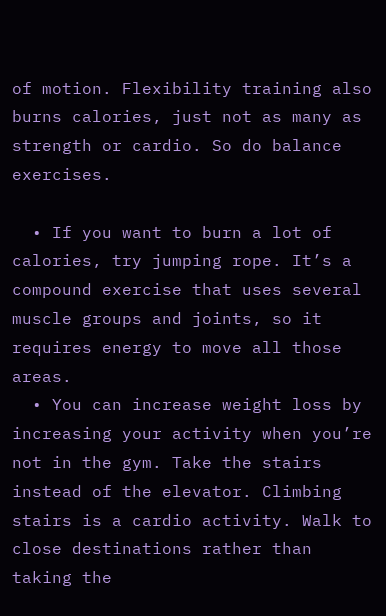of motion. Flexibility training also burns calories, just not as many as strength or cardio. So do balance exercises.

  • If you want to burn a lot of calories, try jumping rope. It’s a compound exercise that uses several muscle groups and joints, so it requires energy to move all those areas.
  • You can increase weight loss by increasing your activity when you’re not in the gym. Take the stairs instead of the elevator. Climbing stairs is a cardio activity. Walk to close destinations rather than taking the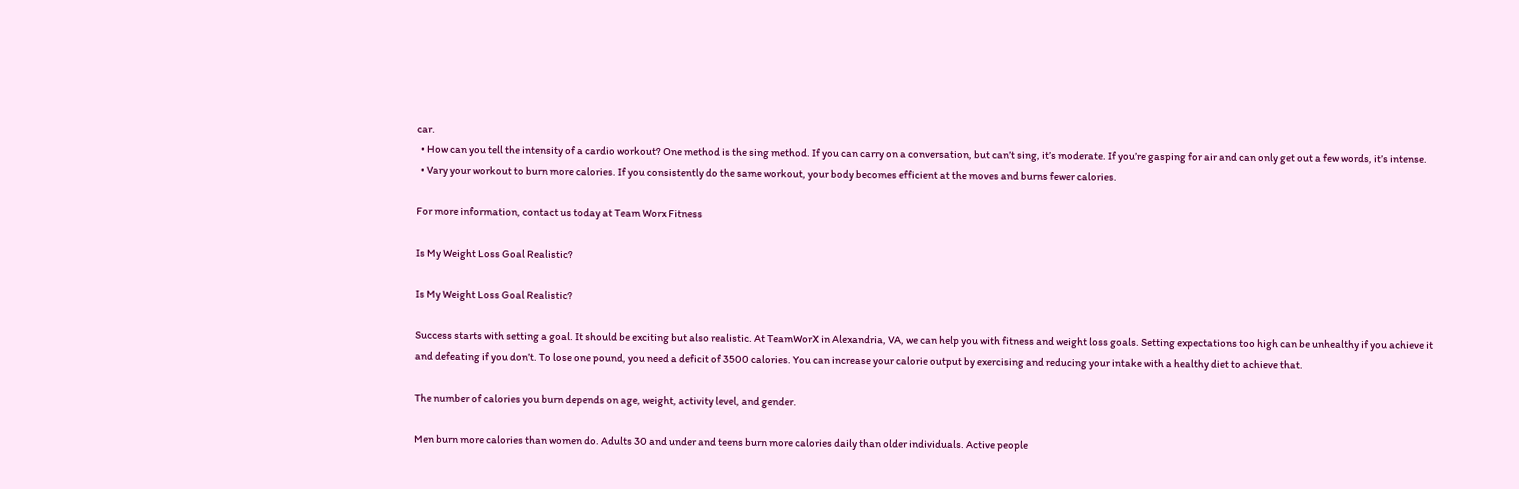car.
  • How can you tell the intensity of a cardio workout? One method is the sing method. If you can carry on a conversation, but can’t sing, it’s moderate. If you’re gasping for air and can only get out a few words, it’s intense.
  • Vary your workout to burn more calories. If you consistently do the same workout, your body becomes efficient at the moves and burns fewer calories.

For more information, contact us today at Team Worx Fitness

Is My Weight Loss Goal Realistic?

Is My Weight Loss Goal Realistic?

Success starts with setting a goal. It should be exciting but also realistic. At TeamWorX in Alexandria, VA, we can help you with fitness and weight loss goals. Setting expectations too high can be unhealthy if you achieve it and defeating if you don’t. To lose one pound, you need a deficit of 3500 calories. You can increase your calorie output by exercising and reducing your intake with a healthy diet to achieve that.

The number of calories you burn depends on age, weight, activity level, and gender.

Men burn more calories than women do. Adults 30 and under and teens burn more calories daily than older individuals. Active people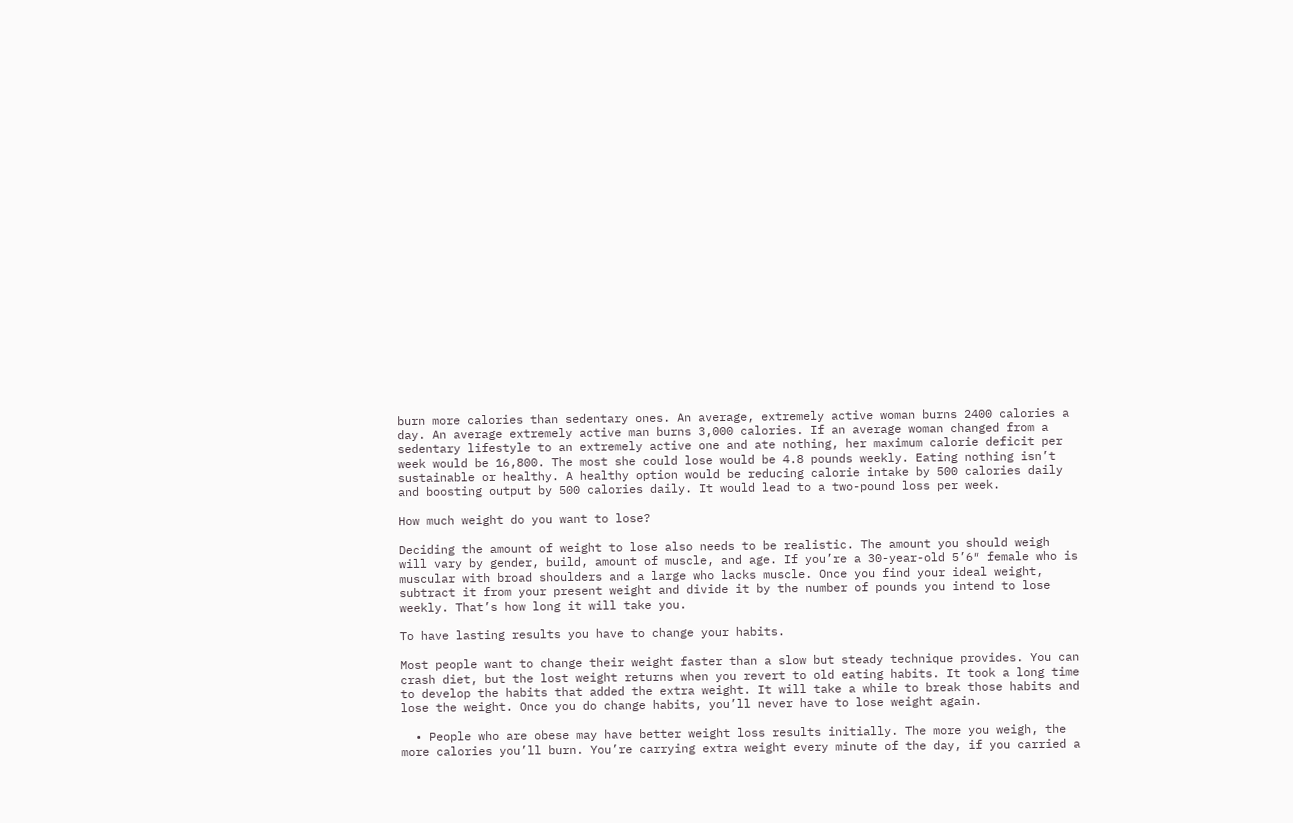burn more calories than sedentary ones. An average, extremely active woman burns 2400 calories a day. An average extremely active man burns 3,000 calories. If an average woman changed from a sedentary lifestyle to an extremely active one and ate nothing, her maximum calorie deficit per week would be 16,800. The most she could lose would be 4.8 pounds weekly. Eating nothing isn’t sustainable or healthy. A healthy option would be reducing calorie intake by 500 calories daily and boosting output by 500 calories daily. It would lead to a two-pound loss per week.

How much weight do you want to lose?

Deciding the amount of weight to lose also needs to be realistic. The amount you should weigh will vary by gender, build, amount of muscle, and age. If you’re a 30-year-old 5’6″ female who is muscular with broad shoulders and a large who lacks muscle. Once you find your ideal weight, subtract it from your present weight and divide it by the number of pounds you intend to lose weekly. That’s how long it will take you.

To have lasting results you have to change your habits.

Most people want to change their weight faster than a slow but steady technique provides. You can crash diet, but the lost weight returns when you revert to old eating habits. It took a long time to develop the habits that added the extra weight. It will take a while to break those habits and lose the weight. Once you do change habits, you’ll never have to lose weight again.

  • People who are obese may have better weight loss results initially. The more you weigh, the more calories you’ll burn. You’re carrying extra weight every minute of the day, if you carried a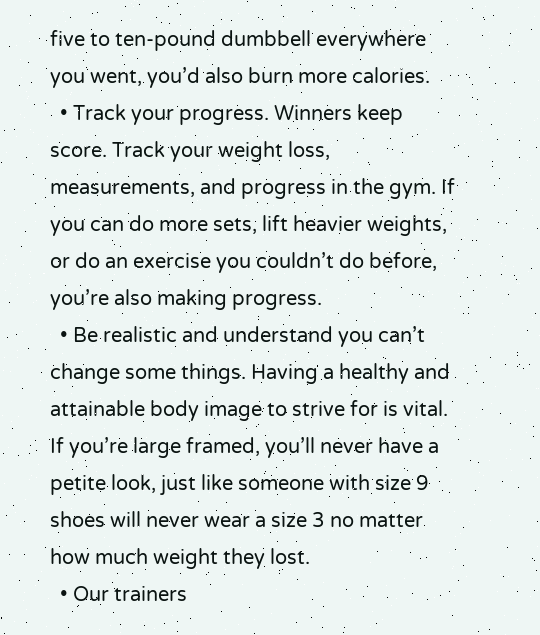five to ten-pound dumbbell everywhere you went, you’d also burn more calories.
  • Track your progress. Winners keep score. Track your weight loss, measurements, and progress in the gym. If you can do more sets, lift heavier weights, or do an exercise you couldn’t do before, you’re also making progress.
  • Be realistic and understand you can’t change some things. Having a healthy and attainable body image to strive for is vital. If you’re large framed, you’ll never have a petite look, just like someone with size 9 shoes will never wear a size 3 no matter how much weight they lost.
  • Our trainers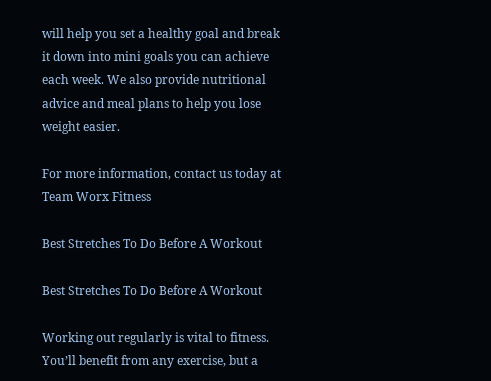will help you set a healthy goal and break it down into mini goals you can achieve each week. We also provide nutritional advice and meal plans to help you lose weight easier.

For more information, contact us today at Team Worx Fitness

Best Stretches To Do Before A Workout

Best Stretches To Do Before A Workout

Working out regularly is vital to fitness. You’ll benefit from any exercise, but a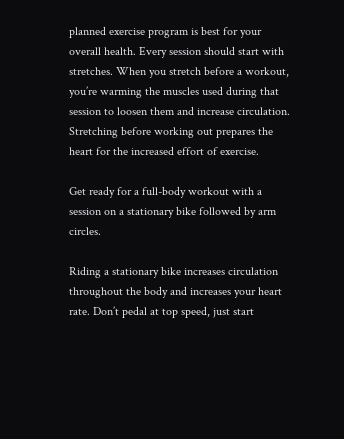planned exercise program is best for your overall health. Every session should start with stretches. When you stretch before a workout, you’re warming the muscles used during that session to loosen them and increase circulation. Stretching before working out prepares the heart for the increased effort of exercise.

Get ready for a full-body workout with a session on a stationary bike followed by arm circles.

Riding a stationary bike increases circulation throughout the body and increases your heart rate. Don’t pedal at top speed, just start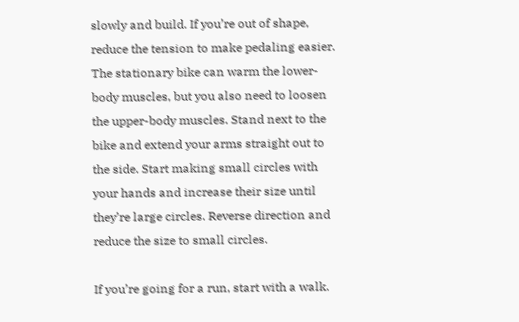slowly and build. If you’re out of shape, reduce the tension to make pedaling easier. The stationary bike can warm the lower-body muscles, but you also need to loosen the upper-body muscles. Stand next to the bike and extend your arms straight out to the side. Start making small circles with your hands and increase their size until they’re large circles. Reverse direction and reduce the size to small circles.

If you’re going for a run, start with a walk.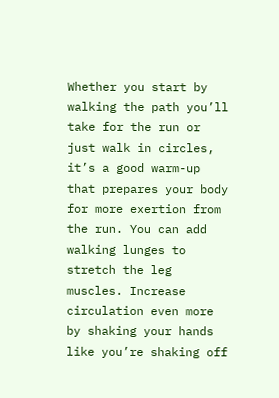Whether you start by walking the path you’ll take for the run or just walk in circles, it’s a good warm-up that prepares your body for more exertion from the run. You can add walking lunges to stretch the leg muscles. Increase circulation even more by shaking your hands like you’re shaking off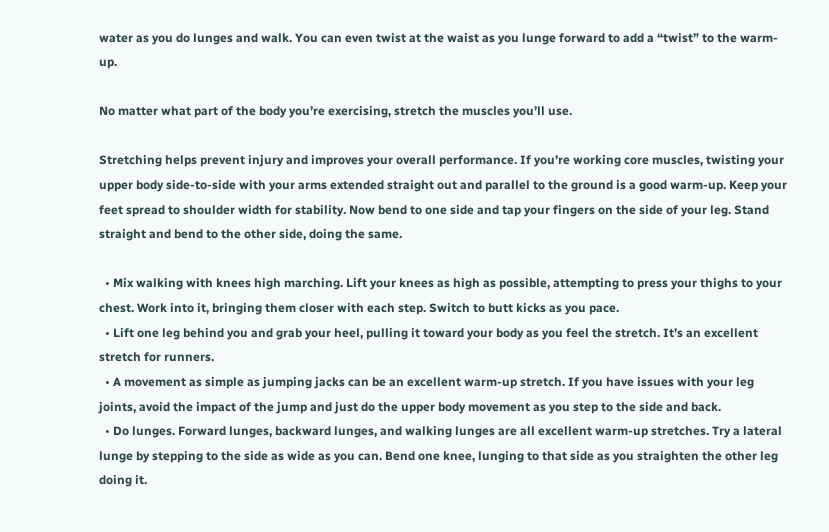water as you do lunges and walk. You can even twist at the waist as you lunge forward to add a “twist” to the warm-up.

No matter what part of the body you’re exercising, stretch the muscles you’ll use.

Stretching helps prevent injury and improves your overall performance. If you’re working core muscles, twisting your upper body side-to-side with your arms extended straight out and parallel to the ground is a good warm-up. Keep your feet spread to shoulder width for stability. Now bend to one side and tap your fingers on the side of your leg. Stand straight and bend to the other side, doing the same.

  • Mix walking with knees high marching. Lift your knees as high as possible, attempting to press your thighs to your chest. Work into it, bringing them closer with each step. Switch to butt kicks as you pace.
  • Lift one leg behind you and grab your heel, pulling it toward your body as you feel the stretch. It’s an excellent stretch for runners.
  • A movement as simple as jumping jacks can be an excellent warm-up stretch. If you have issues with your leg joints, avoid the impact of the jump and just do the upper body movement as you step to the side and back.
  • Do lunges. Forward lunges, backward lunges, and walking lunges are all excellent warm-up stretches. Try a lateral lunge by stepping to the side as wide as you can. Bend one knee, lunging to that side as you straighten the other leg doing it.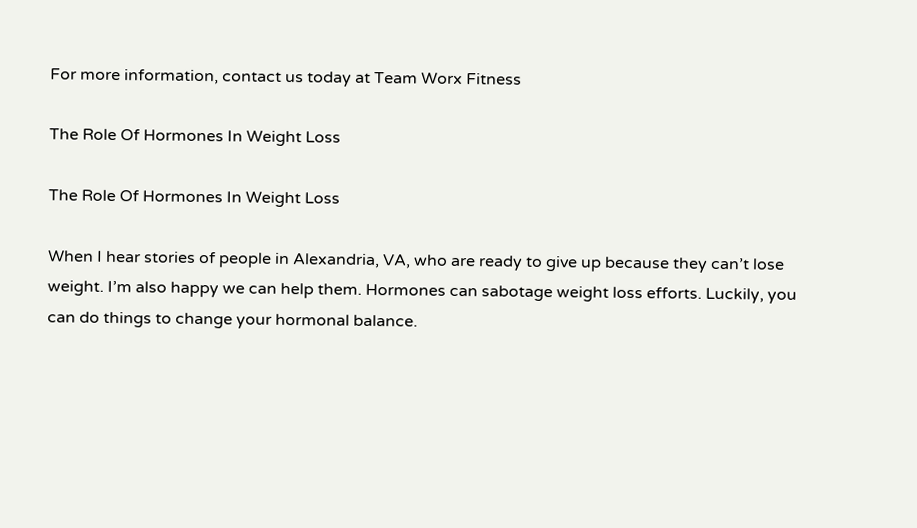For more information, contact us today at Team Worx Fitness

The Role Of Hormones In Weight Loss

The Role Of Hormones In Weight Loss

When I hear stories of people in Alexandria, VA, who are ready to give up because they can’t lose weight. I’m also happy we can help them. Hormones can sabotage weight loss efforts. Luckily, you can do things to change your hormonal balance.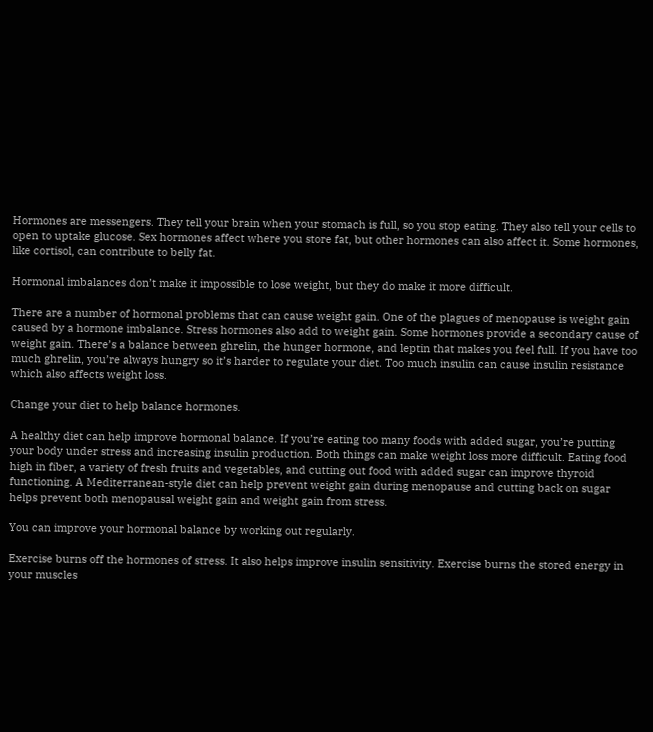Hormones are messengers. They tell your brain when your stomach is full, so you stop eating. They also tell your cells to open to uptake glucose. Sex hormones affect where you store fat, but other hormones can also affect it. Some hormones, like cortisol, can contribute to belly fat.

Hormonal imbalances don’t make it impossible to lose weight, but they do make it more difficult.

There are a number of hormonal problems that can cause weight gain. One of the plagues of menopause is weight gain caused by a hormone imbalance. Stress hormones also add to weight gain. Some hormones provide a secondary cause of weight gain. There’s a balance between ghrelin, the hunger hormone, and leptin that makes you feel full. If you have too much ghrelin, you’re always hungry so it’s harder to regulate your diet. Too much insulin can cause insulin resistance which also affects weight loss.

Change your diet to help balance hormones.

A healthy diet can help improve hormonal balance. If you’re eating too many foods with added sugar, you’re putting your body under stress and increasing insulin production. Both things can make weight loss more difficult. Eating food high in fiber, a variety of fresh fruits and vegetables, and cutting out food with added sugar can improve thyroid functioning. A Mediterranean-style diet can help prevent weight gain during menopause and cutting back on sugar helps prevent both menopausal weight gain and weight gain from stress.

You can improve your hormonal balance by working out regularly.

Exercise burns off the hormones of stress. It also helps improve insulin sensitivity. Exercise burns the stored energy in your muscles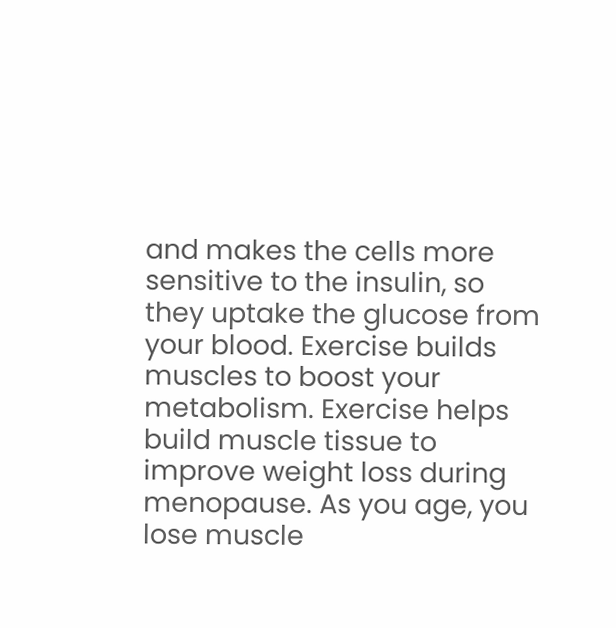and makes the cells more sensitive to the insulin, so they uptake the glucose from your blood. Exercise builds muscles to boost your metabolism. Exercise helps build muscle tissue to improve weight loss during menopause. As you age, you lose muscle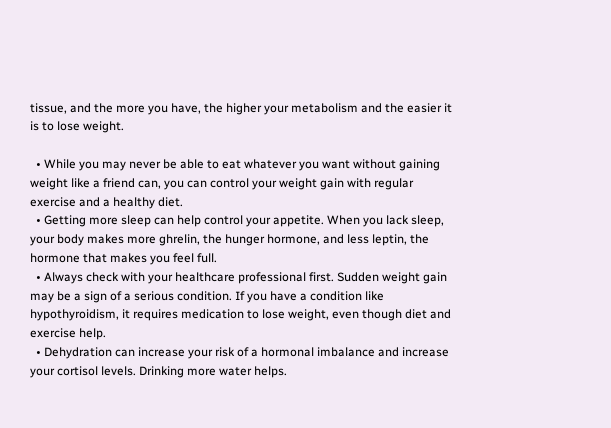tissue, and the more you have, the higher your metabolism and the easier it is to lose weight.

  • While you may never be able to eat whatever you want without gaining weight like a friend can, you can control your weight gain with regular exercise and a healthy diet.
  • Getting more sleep can help control your appetite. When you lack sleep, your body makes more ghrelin, the hunger hormone, and less leptin, the hormone that makes you feel full.
  • Always check with your healthcare professional first. Sudden weight gain may be a sign of a serious condition. If you have a condition like hypothyroidism, it requires medication to lose weight, even though diet and exercise help.
  • Dehydration can increase your risk of a hormonal imbalance and increase your cortisol levels. Drinking more water helps.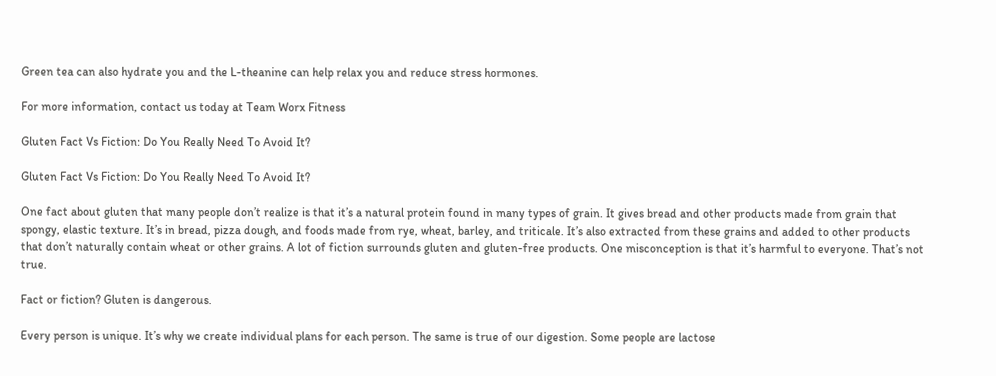Green tea can also hydrate you and the L-theanine can help relax you and reduce stress hormones.

For more information, contact us today at Team Worx Fitness

Gluten Fact Vs Fiction: Do You Really Need To Avoid It?

Gluten Fact Vs Fiction: Do You Really Need To Avoid It?

One fact about gluten that many people don’t realize is that it’s a natural protein found in many types of grain. It gives bread and other products made from grain that spongy, elastic texture. It’s in bread, pizza dough, and foods made from rye, wheat, barley, and triticale. It’s also extracted from these grains and added to other products that don’t naturally contain wheat or other grains. A lot of fiction surrounds gluten and gluten-free products. One misconception is that it’s harmful to everyone. That’s not true.

Fact or fiction? Gluten is dangerous.

Every person is unique. It’s why we create individual plans for each person. The same is true of our digestion. Some people are lactose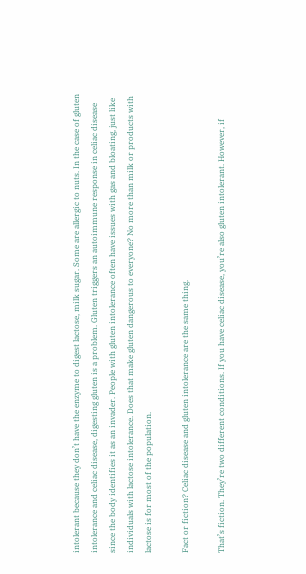intolerant because they don’t have the enzyme to digest lactose, milk sugar. Some are allergic to nuts. In the case of gluten intolerance and celiac disease, digesting gluten is a problem. Gluten triggers an autoimmune response in celiac disease since the body identifies it as an invader. People with gluten intolerance often have issues with gas and bloating, just like individuals with lactose intolerance. Does that make gluten dangerous to everyone? No more than milk or products with lactose is for most of the population.

Fact or fiction? Celiac disease and gluten intolerance are the same thing.

That’s fiction. They’re two different conditions. If you have celiac disease, you’re also gluten intolerant. However, if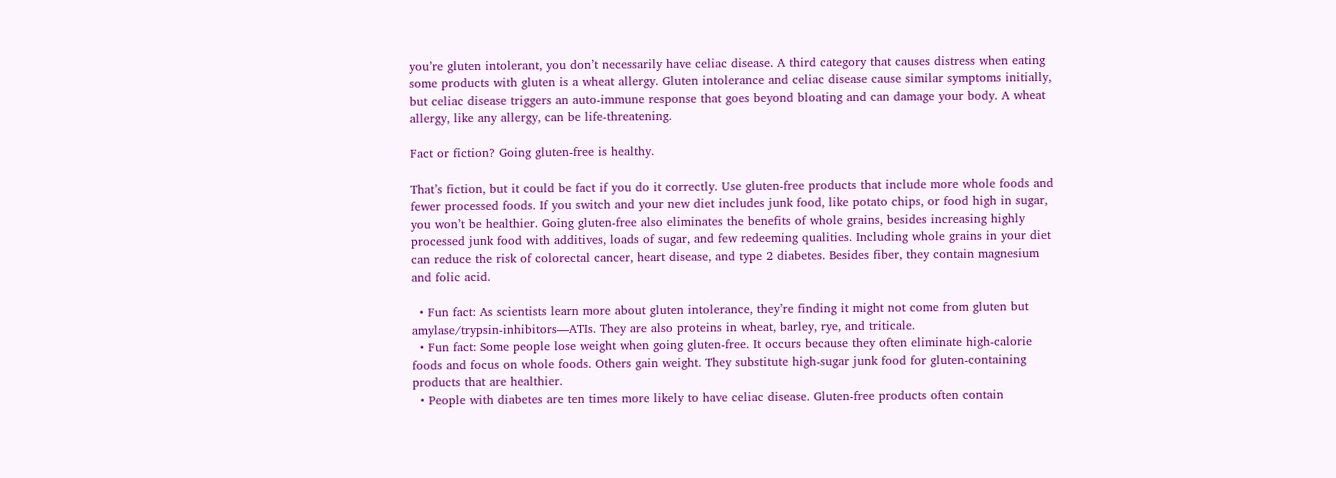you’re gluten intolerant, you don’t necessarily have celiac disease. A third category that causes distress when eating some products with gluten is a wheat allergy. Gluten intolerance and celiac disease cause similar symptoms initially, but celiac disease triggers an auto-immune response that goes beyond bloating and can damage your body. A wheat allergy, like any allergy, can be life-threatening.

Fact or fiction? Going gluten-free is healthy.

That’s fiction, but it could be fact if you do it correctly. Use gluten-free products that include more whole foods and fewer processed foods. If you switch and your new diet includes junk food, like potato chips, or food high in sugar, you won’t be healthier. Going gluten-free also eliminates the benefits of whole grains, besides increasing highly processed junk food with additives, loads of sugar, and few redeeming qualities. Including whole grains in your diet can reduce the risk of colorectal cancer, heart disease, and type 2 diabetes. Besides fiber, they contain magnesium and folic acid.

  • Fun fact: As scientists learn more about gluten intolerance, they’re finding it might not come from gluten but amylase/trypsin-inhibitors—ATIs. They are also proteins in wheat, barley, rye, and triticale.
  • Fun fact: Some people lose weight when going gluten-free. It occurs because they often eliminate high-calorie foods and focus on whole foods. Others gain weight. They substitute high-sugar junk food for gluten-containing products that are healthier.
  • People with diabetes are ten times more likely to have celiac disease. Gluten-free products often contain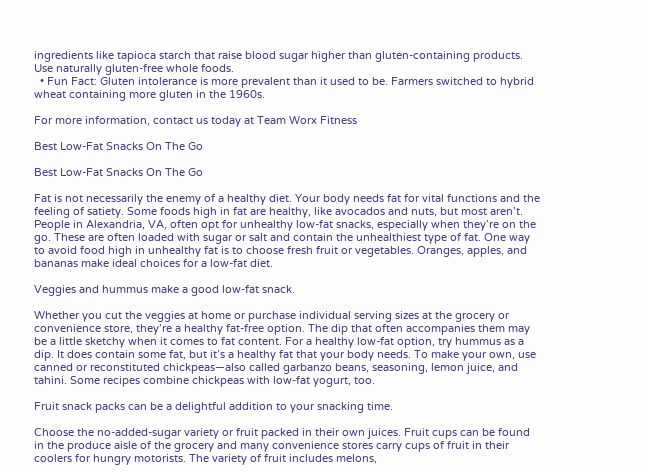ingredients like tapioca starch that raise blood sugar higher than gluten-containing products. Use naturally gluten-free whole foods.
  • Fun Fact: Gluten intolerance is more prevalent than it used to be. Farmers switched to hybrid wheat containing more gluten in the 1960s.

For more information, contact us today at Team Worx Fitness

Best Low-Fat Snacks On The Go

Best Low-Fat Snacks On The Go

Fat is not necessarily the enemy of a healthy diet. Your body needs fat for vital functions and the feeling of satiety. Some foods high in fat are healthy, like avocados and nuts, but most aren’t. People in Alexandria, VA, often opt for unhealthy low-fat snacks, especially when they’re on the go. These are often loaded with sugar or salt and contain the unhealthiest type of fat. One way to avoid food high in unhealthy fat is to choose fresh fruit or vegetables. Oranges, apples, and bananas make ideal choices for a low-fat diet.

Veggies and hummus make a good low-fat snack.

Whether you cut the veggies at home or purchase individual serving sizes at the grocery or convenience store, they’re a healthy fat-free option. The dip that often accompanies them may be a little sketchy when it comes to fat content. For a healthy low-fat option, try hummus as a dip. It does contain some fat, but it’s a healthy fat that your body needs. To make your own, use canned or reconstituted chickpeas—also called garbanzo beans, seasoning, lemon juice, and tahini. Some recipes combine chickpeas with low-fat yogurt, too.

Fruit snack packs can be a delightful addition to your snacking time.

Choose the no-added-sugar variety or fruit packed in their own juices. Fruit cups can be found in the produce aisle of the grocery and many convenience stores carry cups of fruit in their coolers for hungry motorists. The variety of fruit includes melons,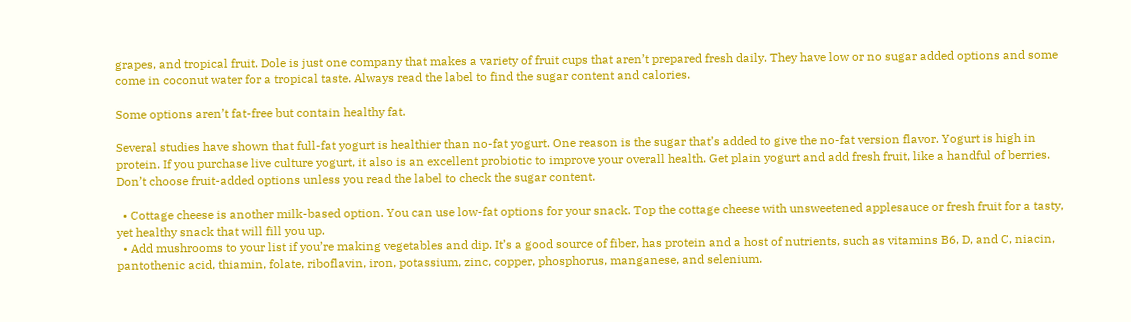grapes, and tropical fruit. Dole is just one company that makes a variety of fruit cups that aren’t prepared fresh daily. They have low or no sugar added options and some come in coconut water for a tropical taste. Always read the label to find the sugar content and calories.

Some options aren’t fat-free but contain healthy fat.

Several studies have shown that full-fat yogurt is healthier than no-fat yogurt. One reason is the sugar that’s added to give the no-fat version flavor. Yogurt is high in protein. If you purchase live culture yogurt, it also is an excellent probiotic to improve your overall health. Get plain yogurt and add fresh fruit, like a handful of berries. Don’t choose fruit-added options unless you read the label to check the sugar content.

  • Cottage cheese is another milk-based option. You can use low-fat options for your snack. Top the cottage cheese with unsweetened applesauce or fresh fruit for a tasty, yet healthy snack that will fill you up.
  • Add mushrooms to your list if you’re making vegetables and dip. It’s a good source of fiber, has protein and a host of nutrients, such as vitamins B6, D, and C, niacin, pantothenic acid, thiamin, folate, riboflavin, iron, potassium, zinc, copper, phosphorus, manganese, and selenium.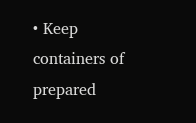• Keep containers of prepared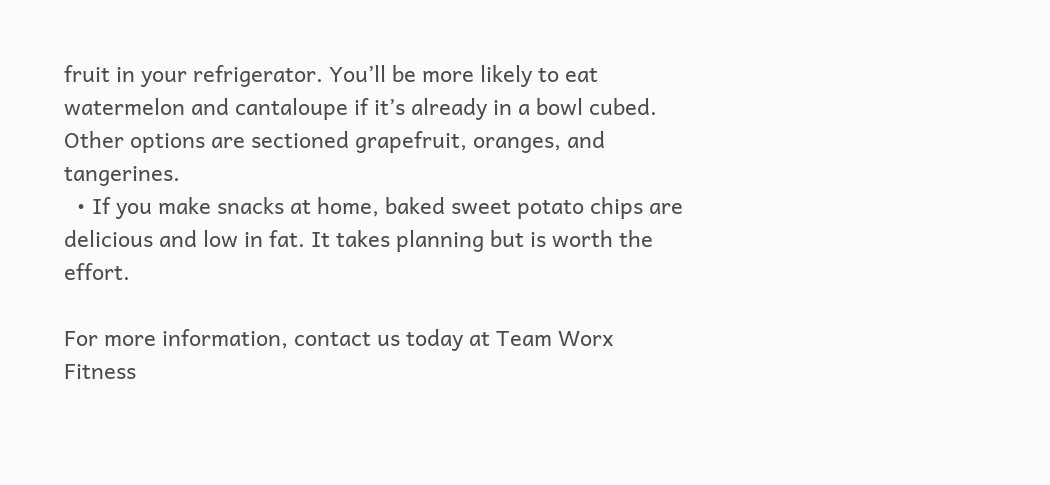fruit in your refrigerator. You’ll be more likely to eat watermelon and cantaloupe if it’s already in a bowl cubed. Other options are sectioned grapefruit, oranges, and tangerines.
  • If you make snacks at home, baked sweet potato chips are delicious and low in fat. It takes planning but is worth the effort.

For more information, contact us today at Team Worx Fitness